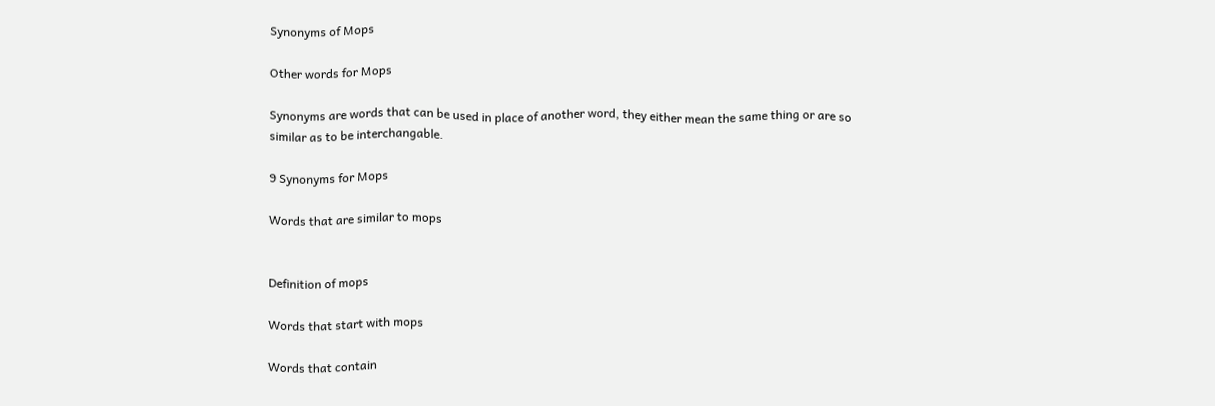Synonyms of Mops

Other words for Mops

Synonyms are words that can be used in place of another word, they either mean the same thing or are so similar as to be interchangable.

9 Synonyms for Mops

Words that are similar to mops


Definition of mops

Words that start with mops

Words that contain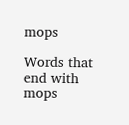mops

Words that end with mops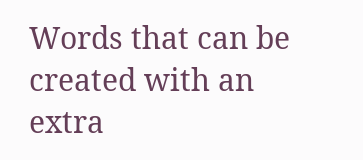Words that can be created with an extra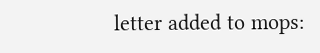letter added to mops: